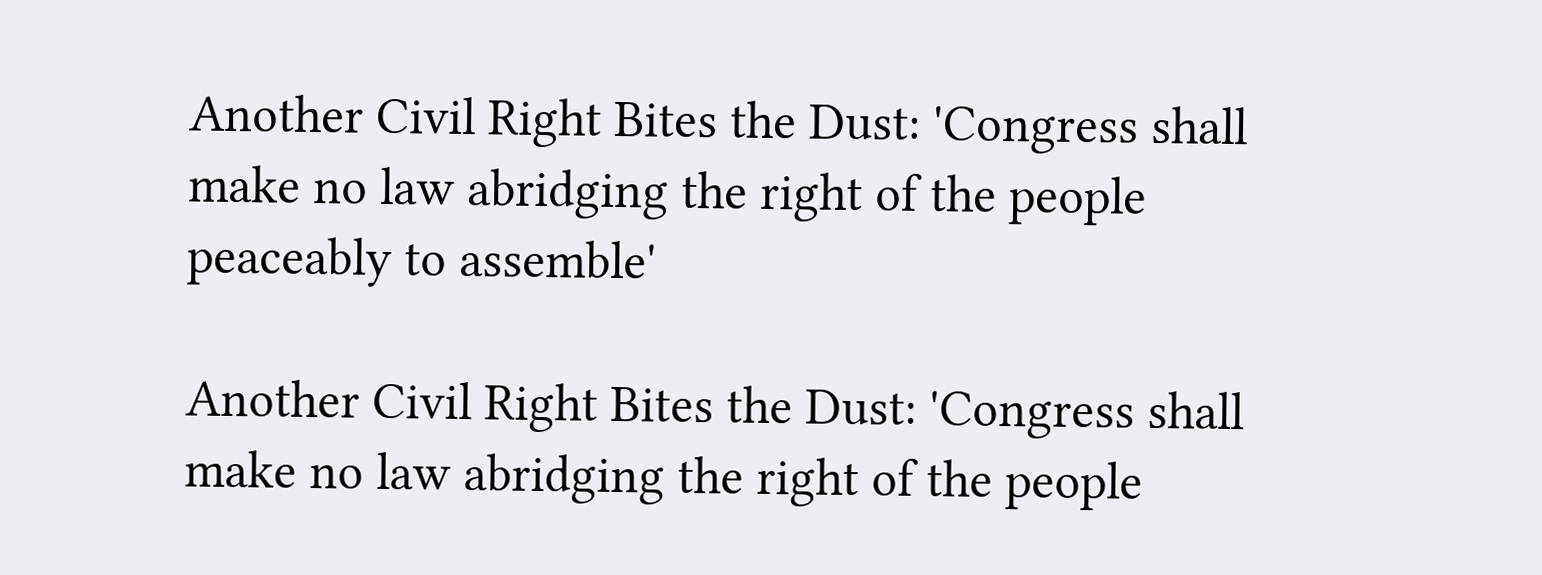Another Civil Right Bites the Dust: 'Congress shall make no law abridging the right of the people peaceably to assemble'

Another Civil Right Bites the Dust: 'Congress shall make no law abridging the right of the people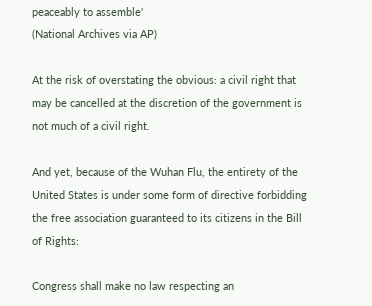peaceably to assemble'
(National Archives via AP)

At the risk of overstating the obvious: a civil right that may be cancelled at the discretion of the government is not much of a civil right.

And yet, because of the Wuhan Flu, the entirety of the United States is under some form of directive forbidding the free association guaranteed to its citizens in the Bill of Rights:

Congress shall make no law respecting an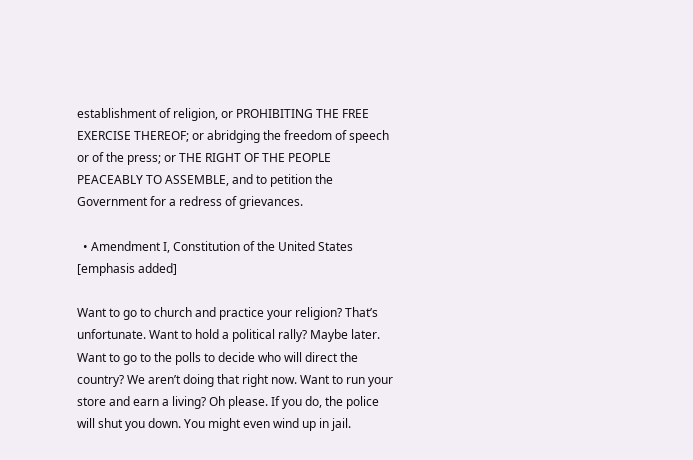establishment of religion, or PROHIBITING THE FREE EXERCISE THEREOF; or abridging the freedom of speech or of the press; or THE RIGHT OF THE PEOPLE PEACEABLY TO ASSEMBLE, and to petition the Government for a redress of grievances.

  • Amendment I, Constitution of the United States [emphasis added]

Want to go to church and practice your religion? That’s unfortunate. Want to hold a political rally? Maybe later. Want to go to the polls to decide who will direct the country? We aren’t doing that right now. Want to run your store and earn a living? Oh please. If you do, the police will shut you down. You might even wind up in jail.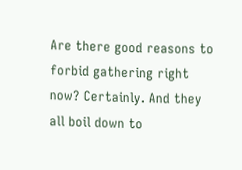Are there good reasons to forbid gathering right now? Certainly. And they all boil down to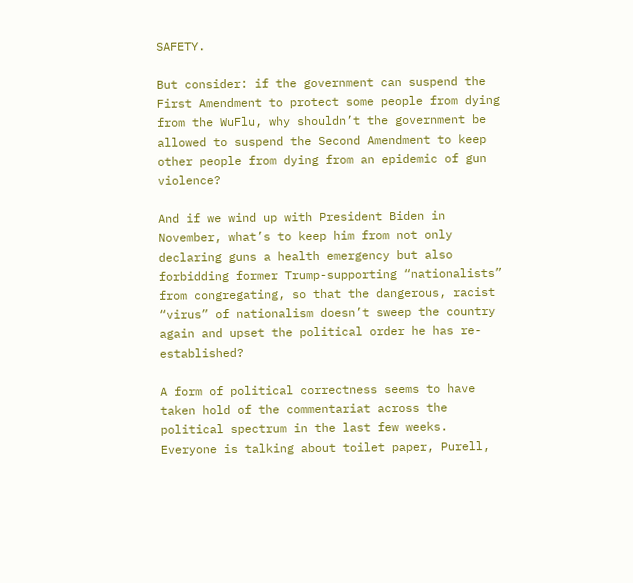SAFETY.

But consider: if the government can suspend the First Amendment to protect some people from dying from the WuFlu, why shouldn’t the government be allowed to suspend the Second Amendment to keep other people from dying from an epidemic of gun violence?

And if we wind up with President Biden in November, what’s to keep him from not only declaring guns a health emergency but also forbidding former Trump-supporting “nationalists” from congregating, so that the dangerous, racist “virus” of nationalism doesn’t sweep the country again and upset the political order he has re-established?

A form of political correctness seems to have taken hold of the commentariat across the political spectrum in the last few weeks. Everyone is talking about toilet paper, Purell,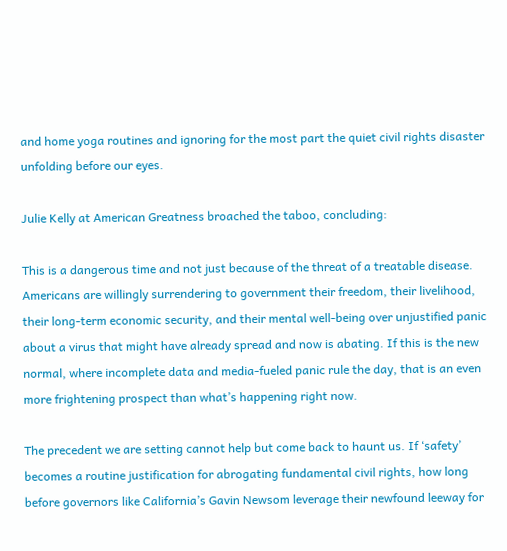and home yoga routines and ignoring for the most part the quiet civil rights disaster unfolding before our eyes.

Julie Kelly at American Greatness broached the taboo, concluding:

This is a dangerous time and not just because of the threat of a treatable disease. Americans are willingly surrendering to government their freedom, their livelihood, their long-term economic security, and their mental well-being over unjustified panic about a virus that might have already spread and now is abating. If this is the new normal, where incomplete data and media-fueled panic rule the day, that is an even more frightening prospect than what’s happening right now.

The precedent we are setting cannot help but come back to haunt us. If ‘safety’ becomes a routine justification for abrogating fundamental civil rights, how long before governors like California’s Gavin Newsom leverage their newfound leeway for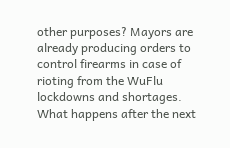other purposes? Mayors are already producing orders to control firearms in case of rioting from the WuFlu lockdowns and shortages. What happens after the next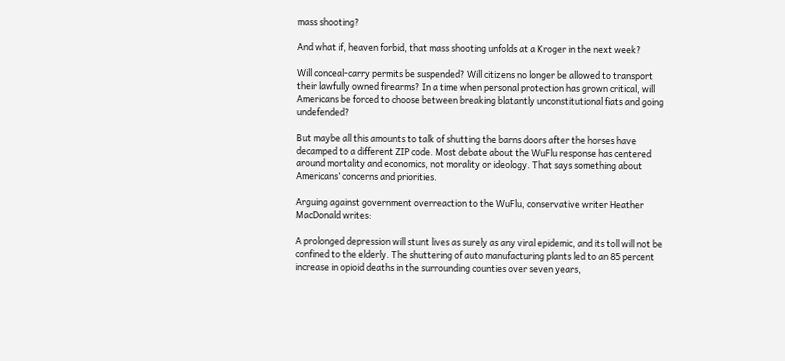mass shooting?

And what if, heaven forbid, that mass shooting unfolds at a Kroger in the next week?

Will conceal-carry permits be suspended? Will citizens no longer be allowed to transport their lawfully owned firearms? In a time when personal protection has grown critical, will Americans be forced to choose between breaking blatantly unconstitutional fiats and going undefended?

But maybe all this amounts to talk of shutting the barns doors after the horses have decamped to a different ZIP code. Most debate about the WuFlu response has centered around mortality and economics, not morality or ideology. That says something about Americans’ concerns and priorities.

Arguing against government overreaction to the WuFlu, conservative writer Heather MacDonald writes:

A prolonged depression will stunt lives as surely as any viral epidemic, and its toll will not be confined to the elderly. The shuttering of auto manufacturing plants led to an 85 percent increase in opioid deaths in the surrounding counties over seven years,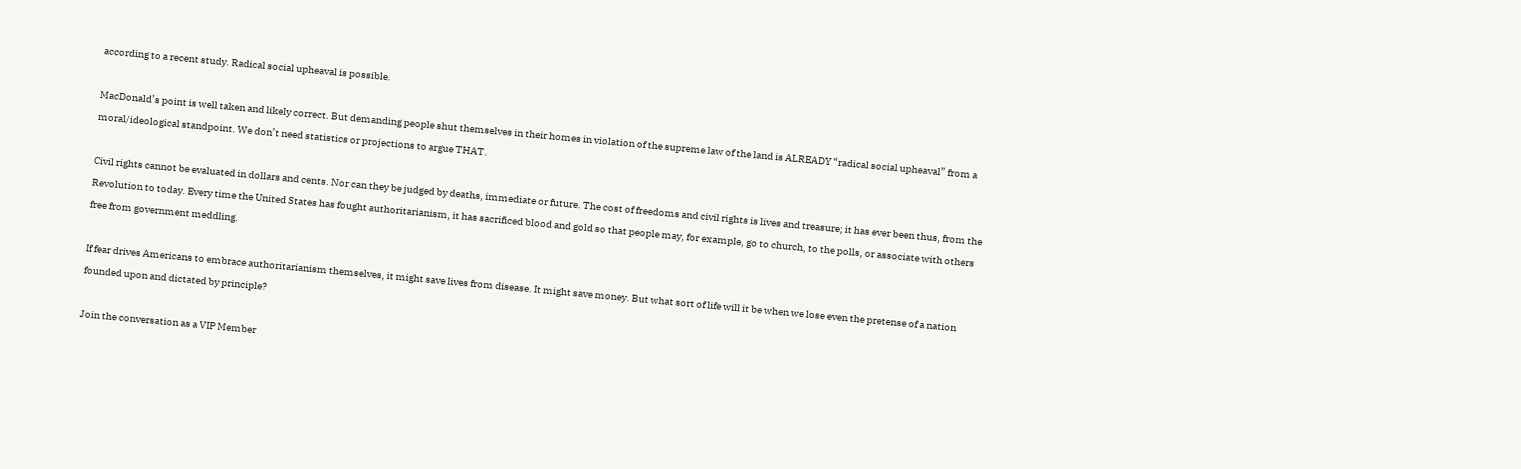according to a recent study. Radical social upheaval is possible.

MacDonald’s point is well taken and likely correct. But demanding people shut themselves in their homes in violation of the supreme law of the land is ALREADY “radical social upheaval” from a moral/ideological standpoint. We don’t need statistics or projections to argue THAT.

Civil rights cannot be evaluated in dollars and cents. Nor can they be judged by deaths, immediate or future. The cost of freedoms and civil rights is lives and treasure; it has ever been thus, from the Revolution to today. Every time the United States has fought authoritarianism, it has sacrificed blood and gold so that people may, for example, go to church, to the polls, or associate with others free from government meddling.

If fear drives Americans to embrace authoritarianism themselves, it might save lives from disease. It might save money. But what sort of life will it be when we lose even the pretense of a nation founded upon and dictated by principle?

Join the conversation as a VIP Member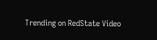Trending on RedState Video